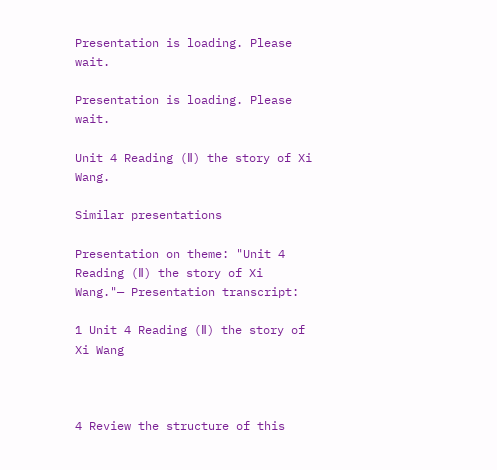Presentation is loading. Please wait.

Presentation is loading. Please wait.

Unit 4 Reading (Ⅱ) the story of Xi Wang.

Similar presentations

Presentation on theme: "Unit 4 Reading (Ⅱ) the story of Xi Wang."— Presentation transcript:

1 Unit 4 Reading (Ⅱ) the story of Xi Wang



4 Review the structure of this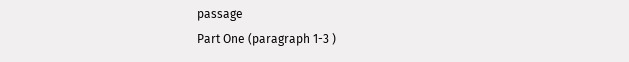passage
Part One (paragraph 1-3 )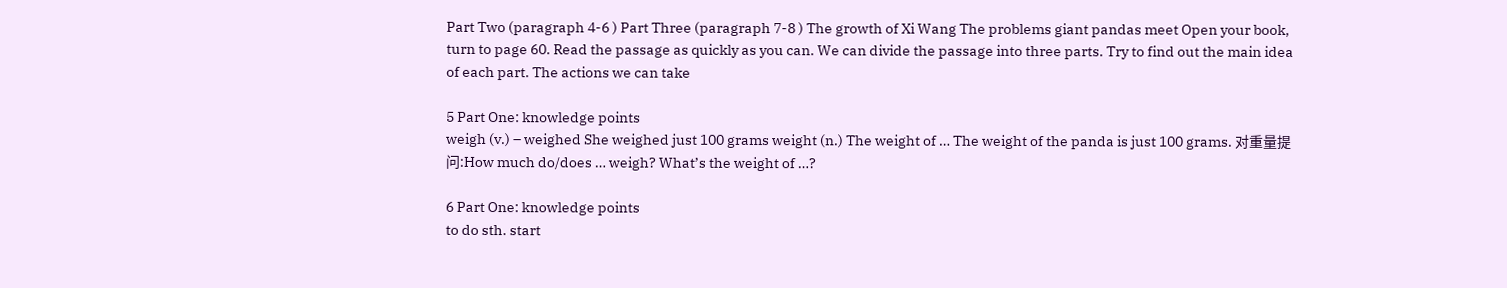Part Two (paragraph 4-6 ) Part Three (paragraph 7-8 ) The growth of Xi Wang The problems giant pandas meet Open your book, turn to page 60. Read the passage as quickly as you can. We can divide the passage into three parts. Try to find out the main idea of each part. The actions we can take

5 Part One: knowledge points
weigh (v.) – weighed She weighed just 100 grams weight (n.) The weight of … The weight of the panda is just 100 grams. 对重量提问:How much do/does … weigh? What’s the weight of …?

6 Part One: knowledge points
to do sth. start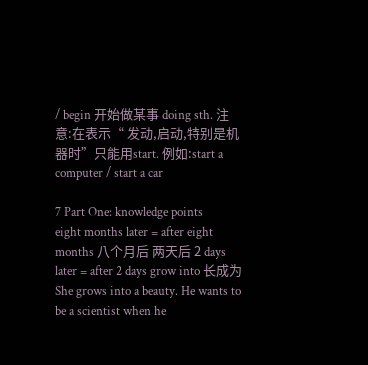/ begin 开始做某事 doing sth. 注意:在表示“ 发动,启动,特别是机器时”只能用start. 例如:start a computer / start a car

7 Part One: knowledge points
eight months later = after eight months 八个月后 两天后 2 days later = after 2 days grow into 长成为 She grows into a beauty. He wants to be a scientist when he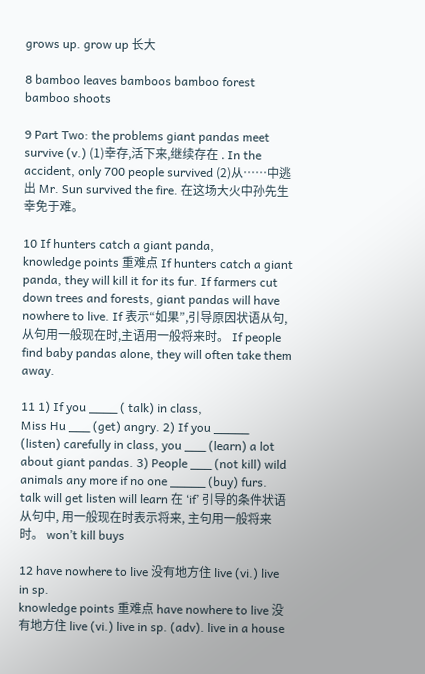grows up. grow up 长大

8 bamboo leaves bamboos bamboo forest bamboo shoots

9 Part Two: the problems giant pandas meet
survive (v.) (1)幸存,活下来,继续存在 . In the accident, only 700 people survived (2)从……中逃出 Mr. Sun survived the fire. 在这场大火中孙先生幸免于难。

10 If hunters catch a giant panda,
knowledge points 重难点 If hunters catch a giant panda, they will kill it for its fur. If farmers cut down trees and forests, giant pandas will have nowhere to live. If 表示“如果”,引导原因状语从句,从句用一般现在时,主语用一般将来时。 If people find baby pandas alone, they will often take them away.

11 1) If you ____ ( talk) in class,
Miss Hu ___ (get) angry. 2) If you _____ (listen) carefully in class, you ___ (learn) a lot about giant pandas. 3) People ___ (not kill) wild animals any more if no one _____ (buy) furs. talk will get listen will learn 在 ‘if’ 引导的条件状语从句中, 用一般现在时表示将来, 主句用一般将来时。 won’t kill buys

12 have nowhere to live 没有地方住 live (vi.) live in sp.
knowledge points 重难点 have nowhere to live 没有地方住 live (vi.) live in sp. (adv). live in a house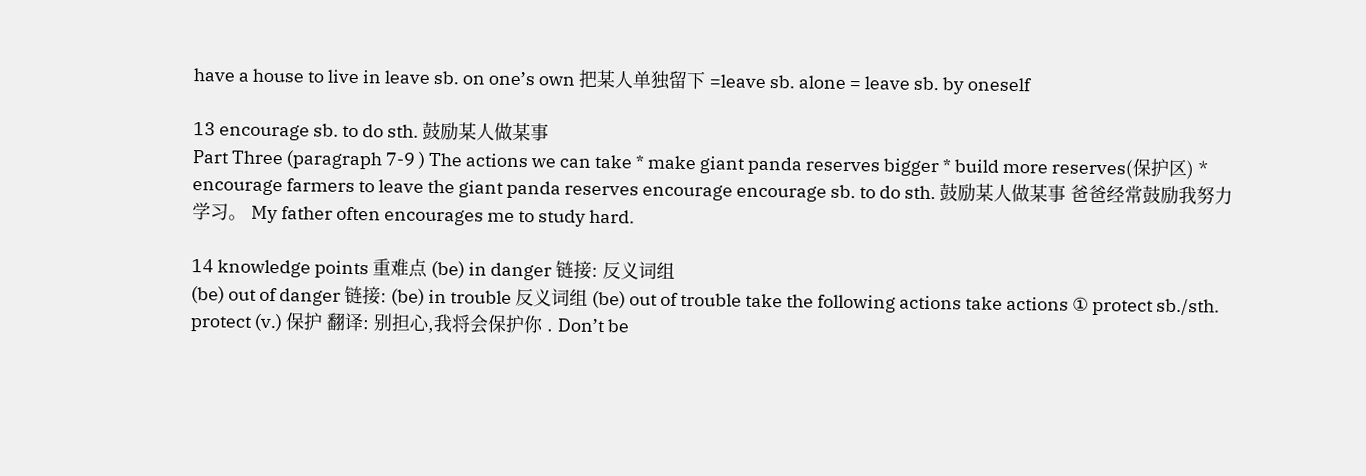have a house to live in leave sb. on one’s own 把某人单独留下 =leave sb. alone = leave sb. by oneself

13 encourage sb. to do sth. 鼓励某人做某事
Part Three (paragraph 7-9 ) The actions we can take * make giant panda reserves bigger * build more reserves(保护区) * encourage farmers to leave the giant panda reserves encourage encourage sb. to do sth. 鼓励某人做某事 爸爸经常鼓励我努力学习。 My father often encourages me to study hard.

14 knowledge points 重难点 (be) in danger 链接: 反义词组
(be) out of danger 链接: (be) in trouble 反义词组 (be) out of trouble take the following actions take actions ① protect sb./sth. protect (v.) 保护 翻译: 别担心,我将会保护你 . Don’t be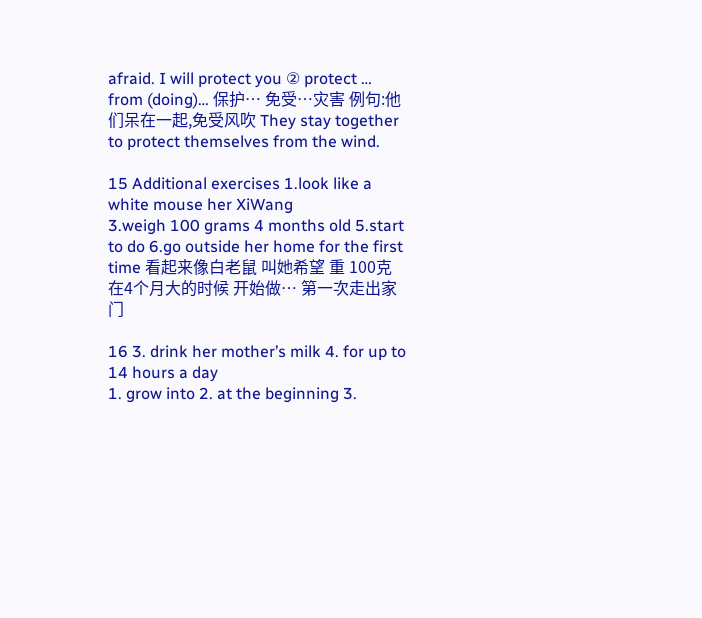afraid. I will protect you ② protect … from (doing)… 保护… 免受…灾害 例句:他们呆在一起,免受风吹 They stay together to protect themselves from the wind.

15 Additional exercises 1.look like a white mouse her XiWang
3.weigh 100 grams 4 months old 5.start to do 6.go outside her home for the first time 看起来像白老鼠 叫她希望 重 100克 在4个月大的时候 开始做… 第一次走出家门

16 3. drink her mother’s milk 4. for up to 14 hours a day
1. grow into 2. at the beginning 3.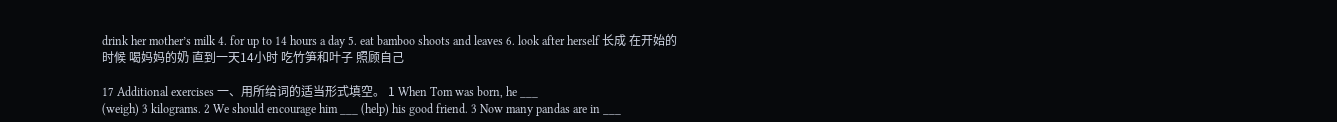drink her mother’s milk 4. for up to 14 hours a day 5. eat bamboo shoots and leaves 6. look after herself 长成 在开始的时候 喝妈妈的奶 直到一天14小时 吃竹笋和叶子 照顾自己

17 Additional exercises 一、用所给词的适当形式填空。 1 When Tom was born, he ___
(weigh) 3 kilograms. 2 We should encourage him ___ (help) his good friend. 3 Now many pandas are in ___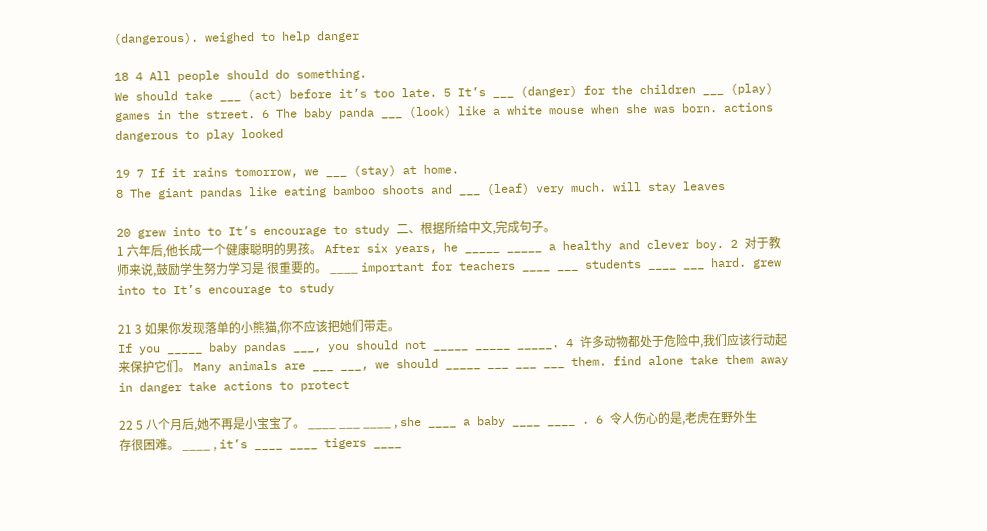(dangerous). weighed to help danger

18 4 All people should do something.
We should take ___ (act) before it’s too late. 5 It’s ___ (danger) for the children ___ (play) games in the street. 6 The baby panda ___ (look) like a white mouse when she was born. actions dangerous to play looked

19 7 If it rains tomorrow, we ___ (stay) at home.
8 The giant pandas like eating bamboo shoots and ___ (leaf) very much. will stay leaves

20 grew into to It’s encourage to study 二、根据所给中文,完成句子。
1 六年后,他长成一个健康聪明的男孩。 After six years, he _____ _____ a healthy and clever boy. 2 对于教师来说,鼓励学生努力学习是 很重要的。 ____ important for teachers ____ ___ students ____ ___ hard. grew into to It’s encourage to study

21 3 如果你发现落单的小熊猫,你不应该把她们带走。
If you _____ baby pandas ___, you should not _____ _____ _____. 4 许多动物都处于危险中,我们应该行动起来保护它们。 Many animals are ___ ___, we should _____ ___ ___ ___ them. find alone take them away in danger take actions to protect

22 5 八个月后,她不再是小宝宝了。 ____ ___ ____ , she ____ a baby ____ ____ . 6 令人伤心的是,老虎在野外生存很困难。 ____ , it’s ____ ____ tigers ____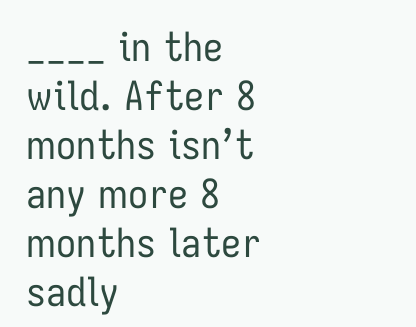____ in the wild. After 8 months isn’t any more 8 months later sadly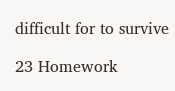difficult for to survive

23 Homework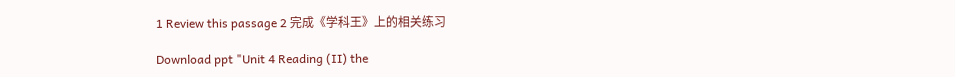1 Review this passage 2 完成《学科王》上的相关练习

Download ppt "Unit 4 Reading (Ⅱ) the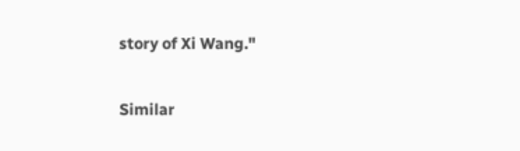story of Xi Wang."

Similar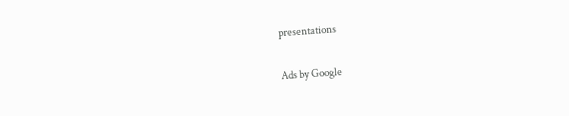presentations

Ads by Google